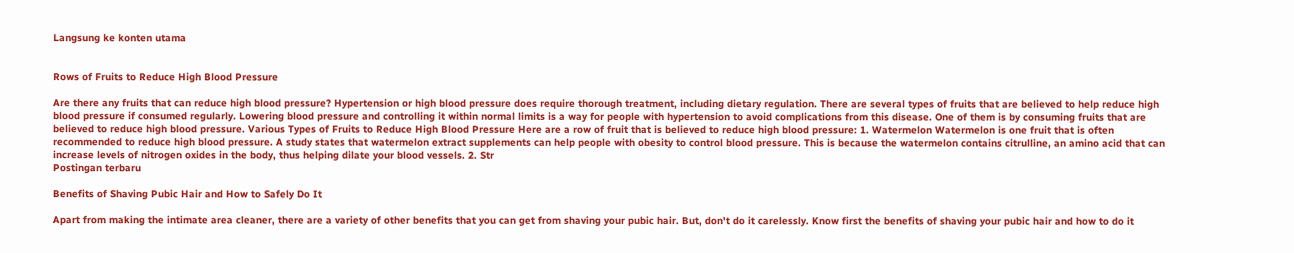Langsung ke konten utama


Rows of Fruits to Reduce High Blood Pressure

Are there any fruits that can reduce high blood pressure? Hypertension or high blood pressure does require thorough treatment, including dietary regulation. There are several types of fruits that are believed to help reduce high blood pressure if consumed regularly. Lowering blood pressure and controlling it within normal limits is a way for people with hypertension to avoid complications from this disease. One of them is by consuming fruits that are believed to reduce high blood pressure. Various Types of Fruits to Reduce High Blood Pressure Here are a row of fruit that is believed to reduce high blood pressure: 1. Watermelon Watermelon is one fruit that is often recommended to reduce high blood pressure. A study states that watermelon extract supplements can help people with obesity to control blood pressure. This is because the watermelon contains citrulline, an amino acid that can increase levels of nitrogen oxides in the body, thus helping dilate your blood vessels. 2. Str
Postingan terbaru

Benefits of Shaving Pubic Hair and How to Safely Do It

Apart from making the intimate area cleaner, there are a variety of other benefits that you can get from shaving your pubic hair. But, don't do it carelessly. Know first the benefits of shaving your pubic hair and how to do it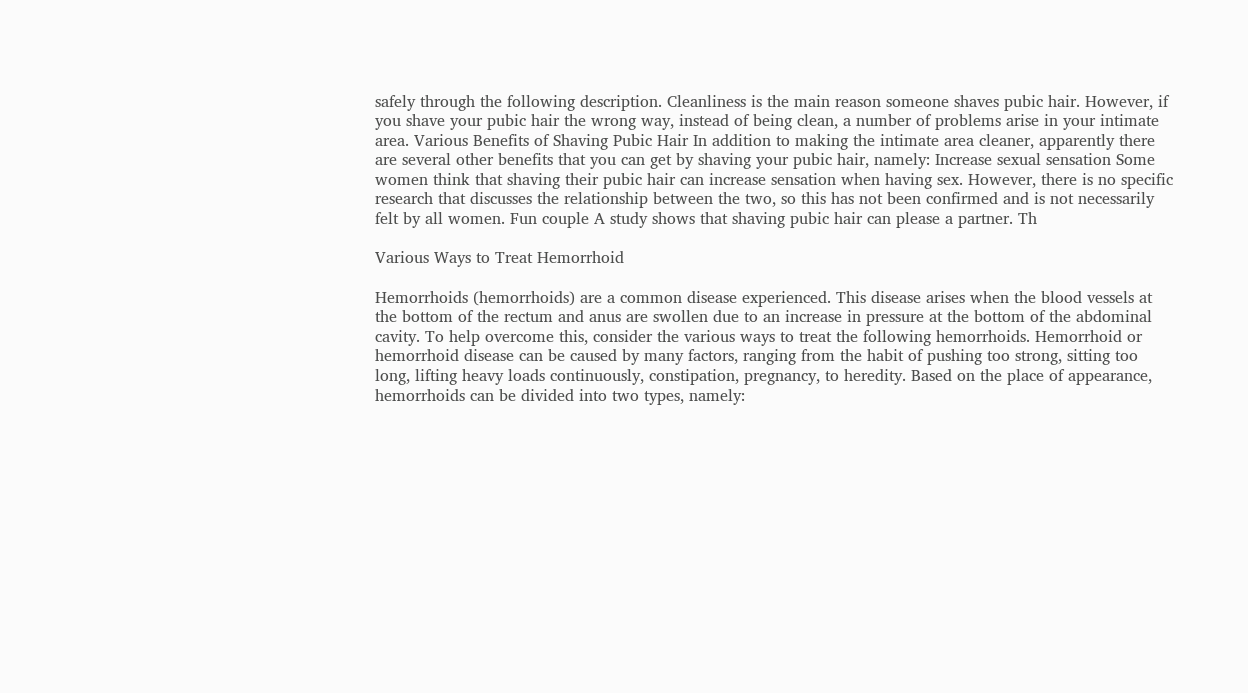safely through the following description. Cleanliness is the main reason someone shaves pubic hair. However, if you shave your pubic hair the wrong way, instead of being clean, a number of problems arise in your intimate area. Various Benefits of Shaving Pubic Hair In addition to making the intimate area cleaner, apparently there are several other benefits that you can get by shaving your pubic hair, namely: Increase sexual sensation Some women think that shaving their pubic hair can increase sensation when having sex. However, there is no specific research that discusses the relationship between the two, so this has not been confirmed and is not necessarily felt by all women. Fun couple A study shows that shaving pubic hair can please a partner. Th

Various Ways to Treat Hemorrhoid

Hemorrhoids (hemorrhoids) are a common disease experienced. This disease arises when the blood vessels at the bottom of the rectum and anus are swollen due to an increase in pressure at the bottom of the abdominal cavity. To help overcome this, consider the various ways to treat the following hemorrhoids. Hemorrhoid or hemorrhoid disease can be caused by many factors, ranging from the habit of pushing too strong, sitting too long, lifting heavy loads continuously, constipation, pregnancy, to heredity. Based on the place of appearance, hemorrhoids can be divided into two types, namely: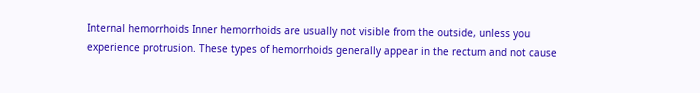Internal hemorrhoids Inner hemorrhoids are usually not visible from the outside, unless you experience protrusion. These types of hemorrhoids generally appear in the rectum and not cause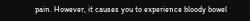pain. However, it causes you to experience bloody bowel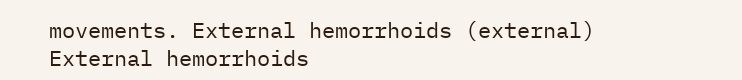movements. External hemorrhoids (external) External hemorrhoids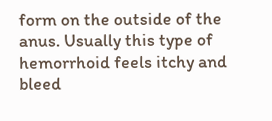form on the outside of the anus. Usually this type of hemorrhoid feels itchy and bleed